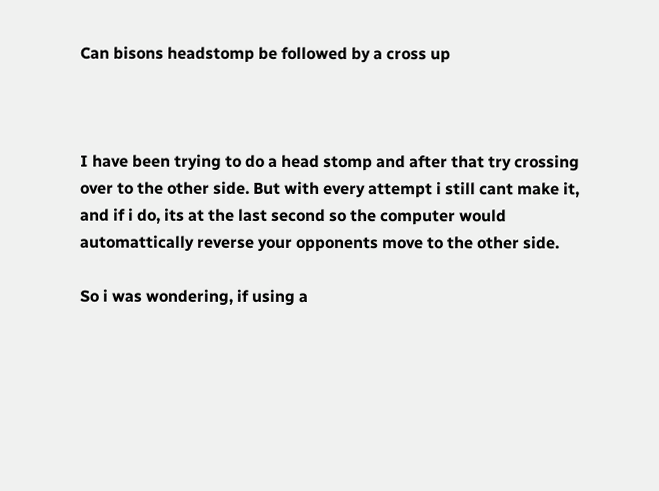Can bisons headstomp be followed by a cross up



I have been trying to do a head stomp and after that try crossing over to the other side. But with every attempt i still cant make it, and if i do, its at the last second so the computer would automattically reverse your opponents move to the other side.

So i was wondering, if using a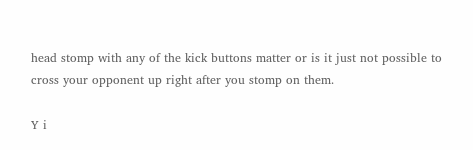head stomp with any of the kick buttons matter or is it just not possible to cross your opponent up right after you stomp on them.

Y i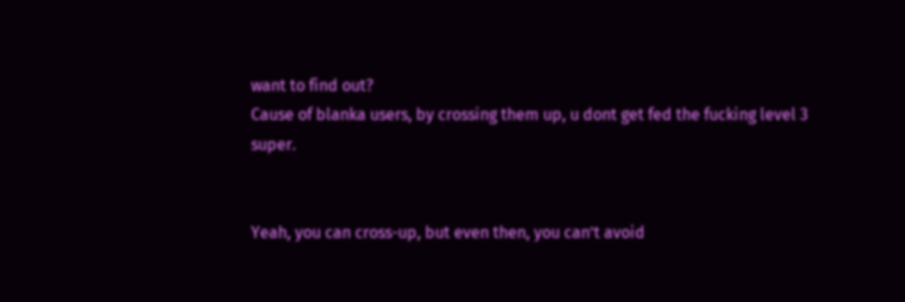want to find out?
Cause of blanka users, by crossing them up, u dont get fed the fucking level 3 super.


Yeah, you can cross-up, but even then, you can’t avoid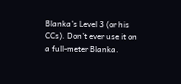Blanka’s Level 3 (or his CCs). Don’t ever use it on a full-meter Blanka.